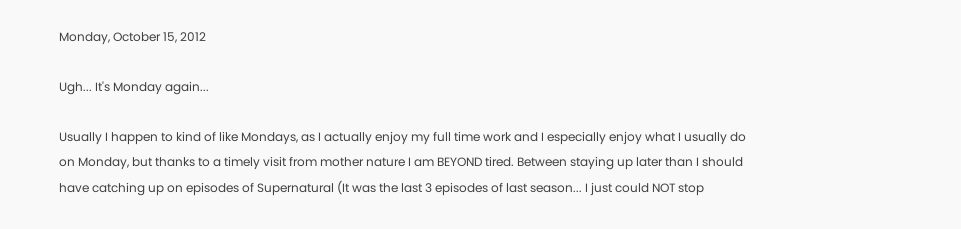Monday, October 15, 2012

Ugh... It's Monday again...

Usually I happen to kind of like Mondays, as I actually enjoy my full time work and I especially enjoy what I usually do on Monday, but thanks to a timely visit from mother nature I am BEYOND tired. Between staying up later than I should have catching up on episodes of Supernatural (It was the last 3 episodes of last season... I just could NOT stop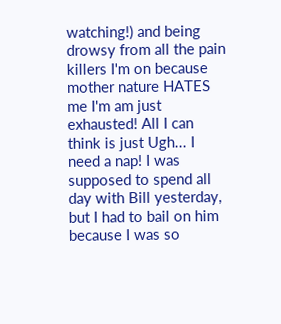watching!) and being drowsy from all the pain killers I'm on because mother nature HATES me I'm am just exhausted! All I can think is just Ugh... I need a nap! I was supposed to spend all day with Bill yesterday, but I had to bail on him because I was so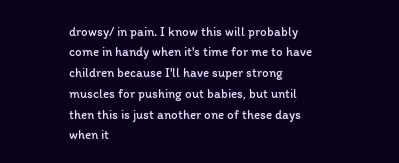drowsy/ in pain. I know this will probably come in handy when it's time for me to have children because I'll have super strong muscles for pushing out babies, but until then this is just another one of these days when it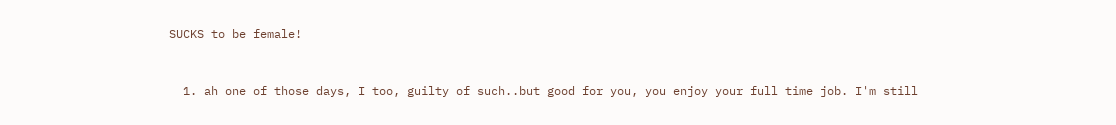SUCKS to be female!


  1. ah one of those days, I too, guilty of such..but good for you, you enjoy your full time job. I'm still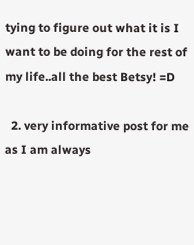tying to figure out what it is I want to be doing for the rest of my life..all the best Betsy! =D

  2. very informative post for me as I am always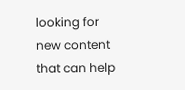looking for new content that can help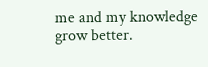me and my knowledge grow better.